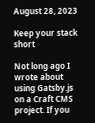August 28, 2023

Keep your stack short

Not long ago I wrote about using Gatsby.js on a Craft CMS project. If you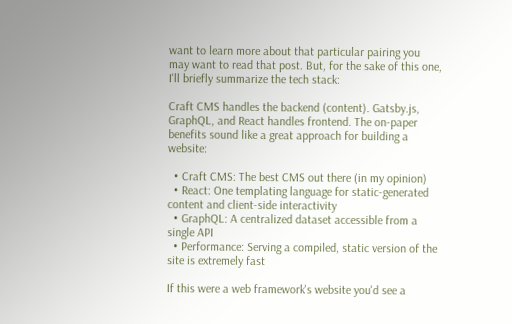want to learn more about that particular pairing you may want to read that post. But, for the sake of this one, I'll briefly summarize the tech stack:

Craft CMS handles the backend (content). Gatsby.js, GraphQL, and React handles frontend. The on-paper benefits sound like a great approach for building a website:

  • Craft CMS: The best CMS out there (in my opinion)
  • React: One templating language for static-generated content and client-side interactivity
  • GraphQL: A centralized dataset accessible from a single API
  • Performance: Serving a compiled, static version of the site is extremely fast

If this were a web framework's website you'd see a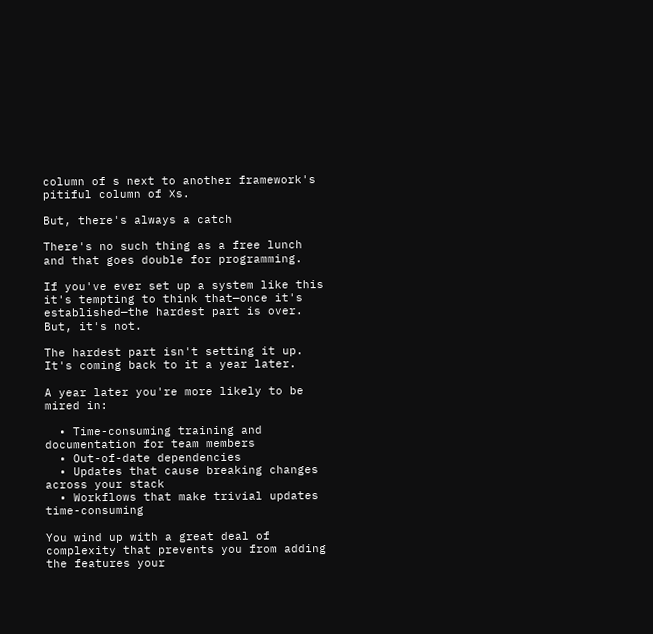column of s next to another framework's pitiful column of ❌s.

But, there's always a catch

There's no such thing as a free lunch and that goes double for programming.

If you've ever set up a system like this it's tempting to think that—once it's established—the hardest part is over. But, it's not.

The hardest part isn't setting it up. It's coming back to it a year later.

A year later you're more likely to be mired in:

  • Time-consuming training and documentation for team members
  • Out-of-date dependencies
  • Updates that cause breaking changes across your stack
  • Workflows that make trivial updates time-consuming

You wind up with a great deal of complexity that prevents you from adding the features your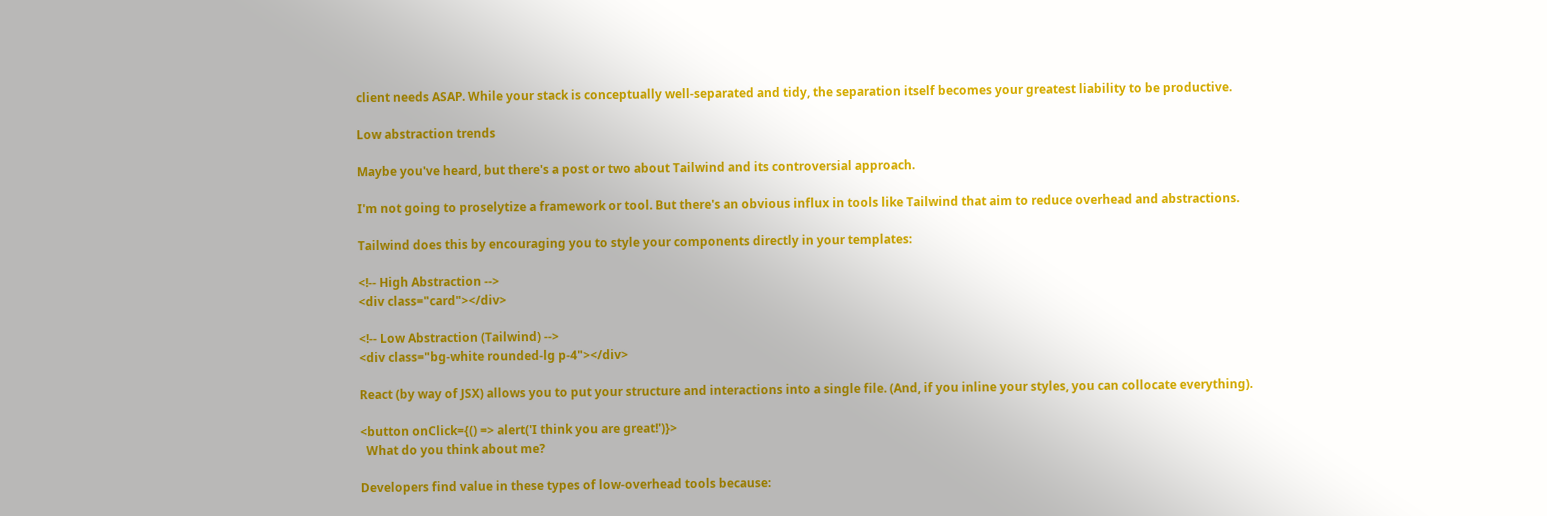client needs ASAP. While your stack is conceptually well-separated and tidy, the separation itself becomes your greatest liability to be productive.

Low abstraction trends

Maybe you've heard, but there's a post or two about Tailwind and its controversial approach.

I'm not going to proselytize a framework or tool. But there's an obvious influx in tools like Tailwind that aim to reduce overhead and abstractions.

Tailwind does this by encouraging you to style your components directly in your templates:

<!-- High Abstraction -->
<div class="card"></div>

<!-- Low Abstraction (Tailwind) -->
<div class="bg-white rounded-lg p-4"></div>

React (by way of JSX) allows you to put your structure and interactions into a single file. (And, if you inline your styles, you can collocate everything).

<button onClick={() => alert('I think you are great!')}>
  What do you think about me?

Developers find value in these types of low-overhead tools because: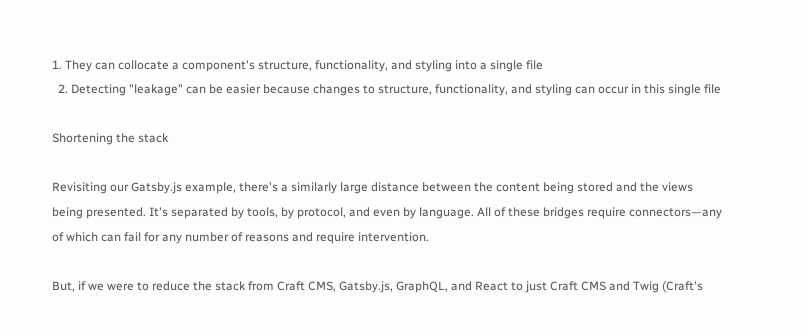1. They can collocate a component's structure, functionality, and styling into a single file
  2. Detecting "leakage" can be easier because changes to structure, functionality, and styling can occur in this single file

Shortening the stack

Revisiting our Gatsby.js example, there's a similarly large distance between the content being stored and the views being presented. It's separated by tools, by protocol, and even by language. All of these bridges require connectors—any of which can fail for any number of reasons and require intervention.

But, if we were to reduce the stack from Craft CMS, Gatsby.js, GraphQL, and React to just Craft CMS and Twig (Craft's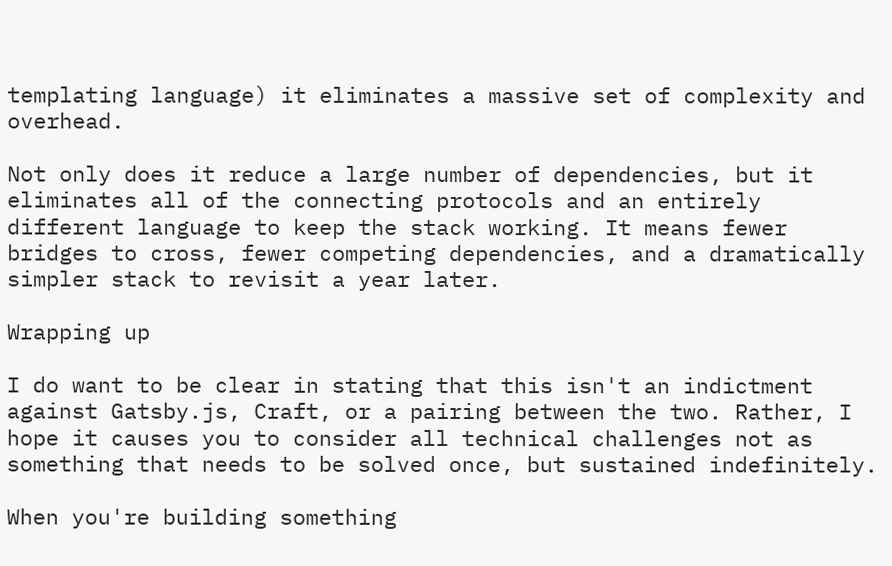templating language) it eliminates a massive set of complexity and overhead.

Not only does it reduce a large number of dependencies, but it eliminates all of the connecting protocols and an entirely different language to keep the stack working. It means fewer bridges to cross, fewer competing dependencies, and a dramatically simpler stack to revisit a year later.

Wrapping up

I do want to be clear in stating that this isn't an indictment against Gatsby.js, Craft, or a pairing between the two. Rather, I hope it causes you to consider all technical challenges not as something that needs to be solved once, but sustained indefinitely.

When you're building something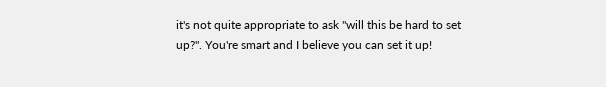it's not quite appropriate to ask "will this be hard to set up?". You're smart and I believe you can set it up!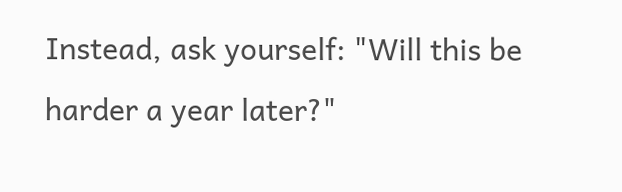Instead, ask yourself: "Will this be harder a year later?"